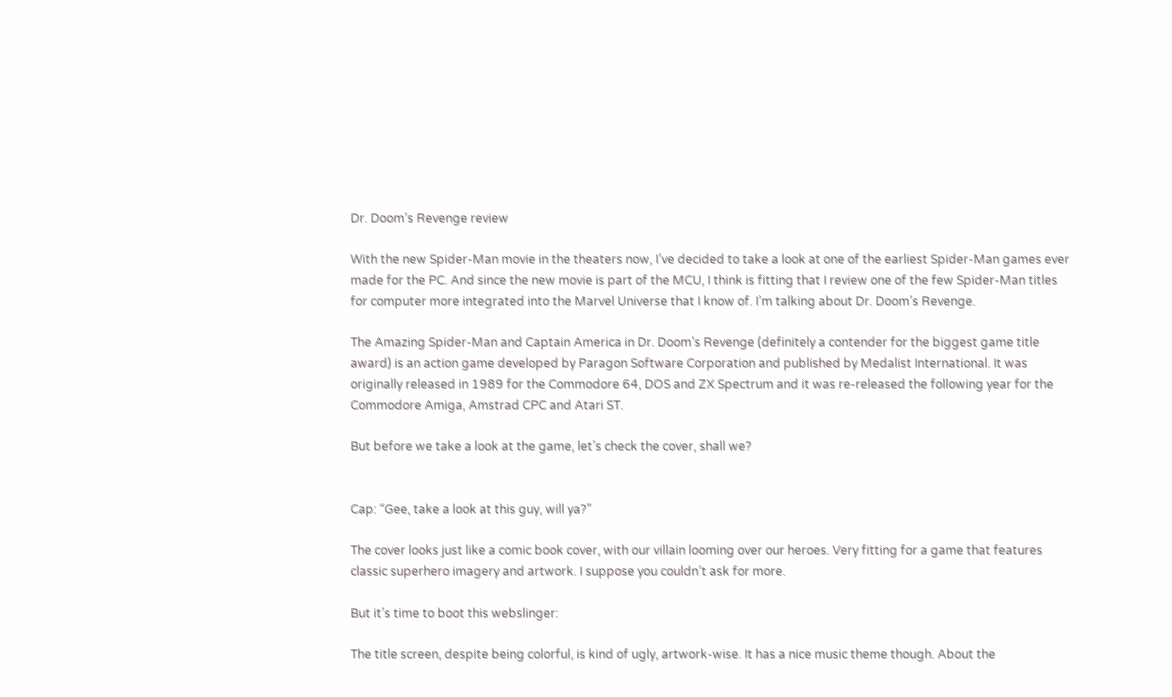Dr. Doom’s Revenge review

With the new Spider-Man movie in the theaters now, I’ve decided to take a look at one of the earliest Spider-Man games ever made for the PC. And since the new movie is part of the MCU, I think is fitting that I review one of the few Spider-Man titles for computer more integrated into the Marvel Universe that I know of. I’m talking about Dr. Doom’s Revenge.

The Amazing Spider-Man and Captain America in Dr. Doom’s Revenge (definitely a contender for the biggest game title award) is an action game developed by Paragon Software Corporation and published by Medalist International. It was originally released in 1989 for the Commodore 64, DOS and ZX Spectrum and it was re-released the following year for the Commodore Amiga, Amstrad CPC and Atari ST.

But before we take a look at the game, let’s check the cover, shall we?


Cap: “Gee, take a look at this guy, will ya?”

The cover looks just like a comic book cover, with our villain looming over our heroes. Very fitting for a game that features classic superhero imagery and artwork. I suppose you couldn’t ask for more.

But it’s time to boot this webslinger:

The title screen, despite being colorful, is kind of ugly, artwork-wise. It has a nice music theme though. About the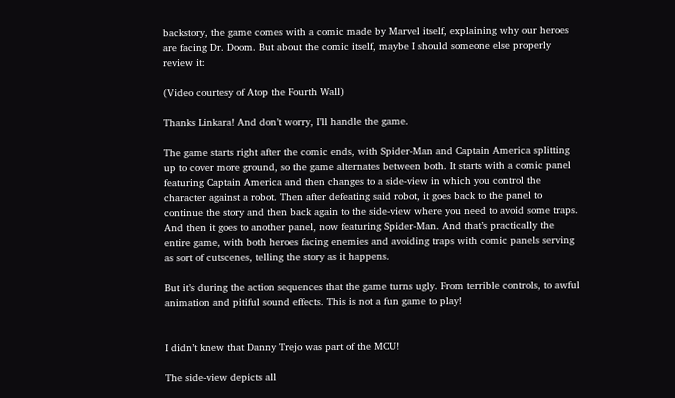backstory, the game comes with a comic made by Marvel itself, explaining why our heroes are facing Dr. Doom. But about the comic itself, maybe I should someone else properly review it:

(Video courtesy of Atop the Fourth Wall)

Thanks Linkara! And don’t worry, I’ll handle the game.

The game starts right after the comic ends, with Spider-Man and Captain America splitting up to cover more ground, so the game alternates between both. It starts with a comic panel featuring Captain America and then changes to a side-view in which you control the character against a robot. Then after defeating said robot, it goes back to the panel to continue the story and then back again to the side-view where you need to avoid some traps. And then it goes to another panel, now featuring Spider-Man. And that’s practically the entire game, with both heroes facing enemies and avoiding traps with comic panels serving as sort of cutscenes, telling the story as it happens.

But it’s during the action sequences that the game turns ugly. From terrible controls, to awful animation and pitiful sound effects. This is not a fun game to play!


I didn’t knew that Danny Trejo was part of the MCU!

The side-view depicts all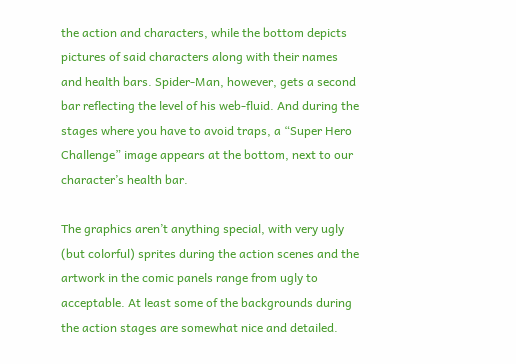the action and characters, while the bottom depicts pictures of said characters along with their names and health bars. Spider-Man, however, gets a second bar reflecting the level of his web-fluid. And during the stages where you have to avoid traps, a “Super Hero Challenge” image appears at the bottom, next to our character’s health bar.

The graphics aren’t anything special, with very ugly (but colorful) sprites during the action scenes and the artwork in the comic panels range from ugly to acceptable. At least some of the backgrounds during the action stages are somewhat nice and detailed.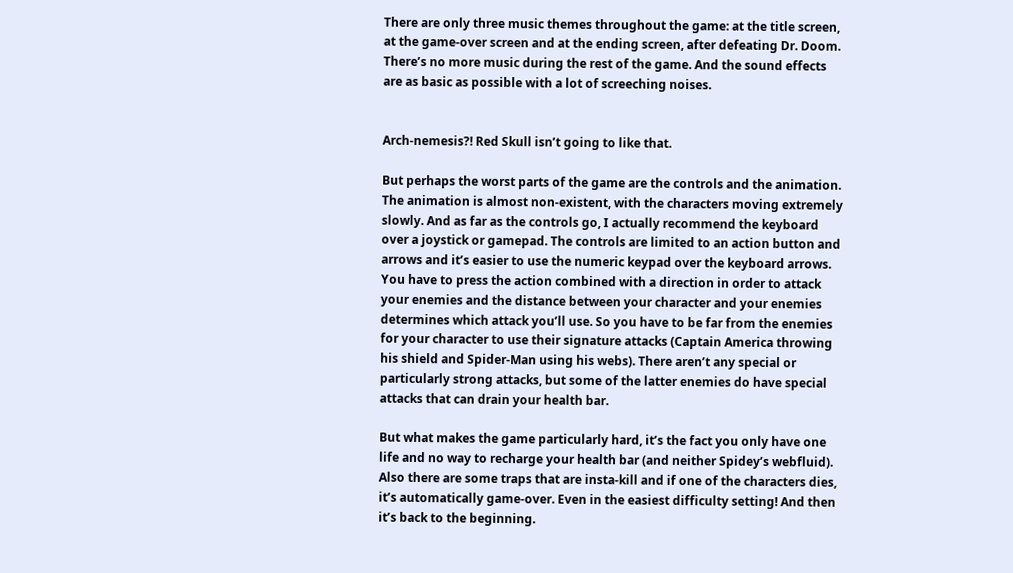There are only three music themes throughout the game: at the title screen, at the game-over screen and at the ending screen, after defeating Dr. Doom. There’s no more music during the rest of the game. And the sound effects are as basic as possible with a lot of screeching noises.


Arch-nemesis?! Red Skull isn’t going to like that.

But perhaps the worst parts of the game are the controls and the animation. The animation is almost non-existent, with the characters moving extremely slowly. And as far as the controls go, I actually recommend the keyboard over a joystick or gamepad. The controls are limited to an action button and arrows and it’s easier to use the numeric keypad over the keyboard arrows. You have to press the action combined with a direction in order to attack your enemies and the distance between your character and your enemies determines which attack you’ll use. So you have to be far from the enemies for your character to use their signature attacks (Captain America throwing his shield and Spider-Man using his webs). There aren’t any special or particularly strong attacks, but some of the latter enemies do have special attacks that can drain your health bar.

But what makes the game particularly hard, it’s the fact you only have one life and no way to recharge your health bar (and neither Spidey’s webfluid). Also there are some traps that are insta-kill and if one of the characters dies, it’s automatically game-over. Even in the easiest difficulty setting! And then it’s back to the beginning.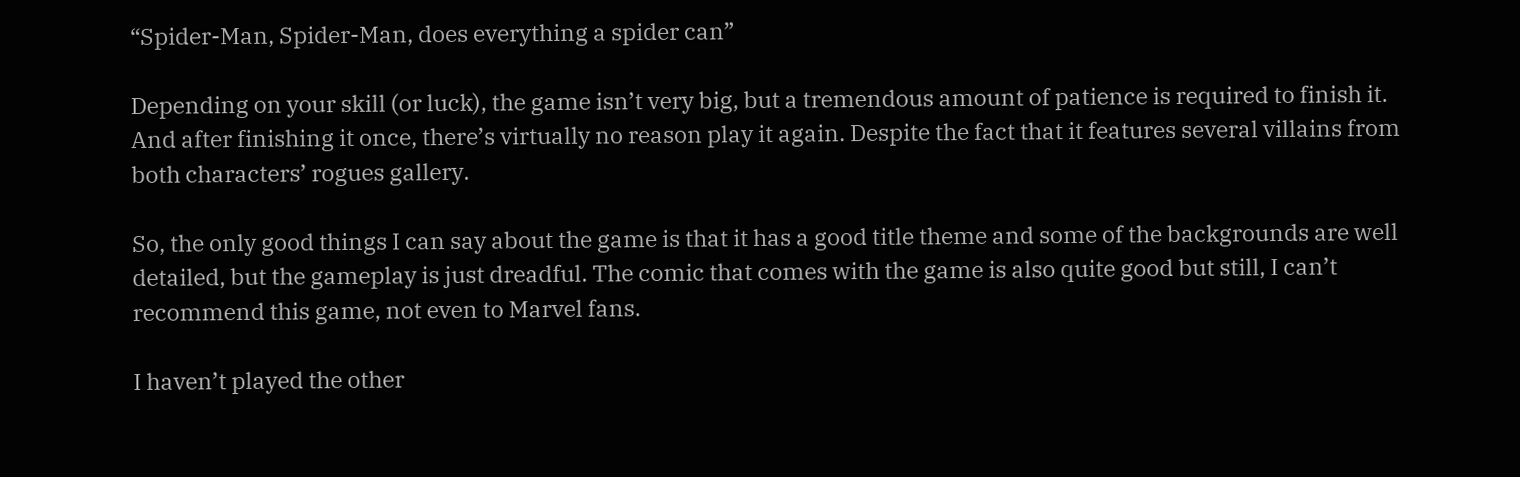“Spider-Man, Spider-Man, does everything a spider can”

Depending on your skill (or luck), the game isn’t very big, but a tremendous amount of patience is required to finish it. And after finishing it once, there’s virtually no reason play it again. Despite the fact that it features several villains from both characters’ rogues gallery.

So, the only good things I can say about the game is that it has a good title theme and some of the backgrounds are well detailed, but the gameplay is just dreadful. The comic that comes with the game is also quite good but still, I can’t recommend this game, not even to Marvel fans.

I haven’t played the other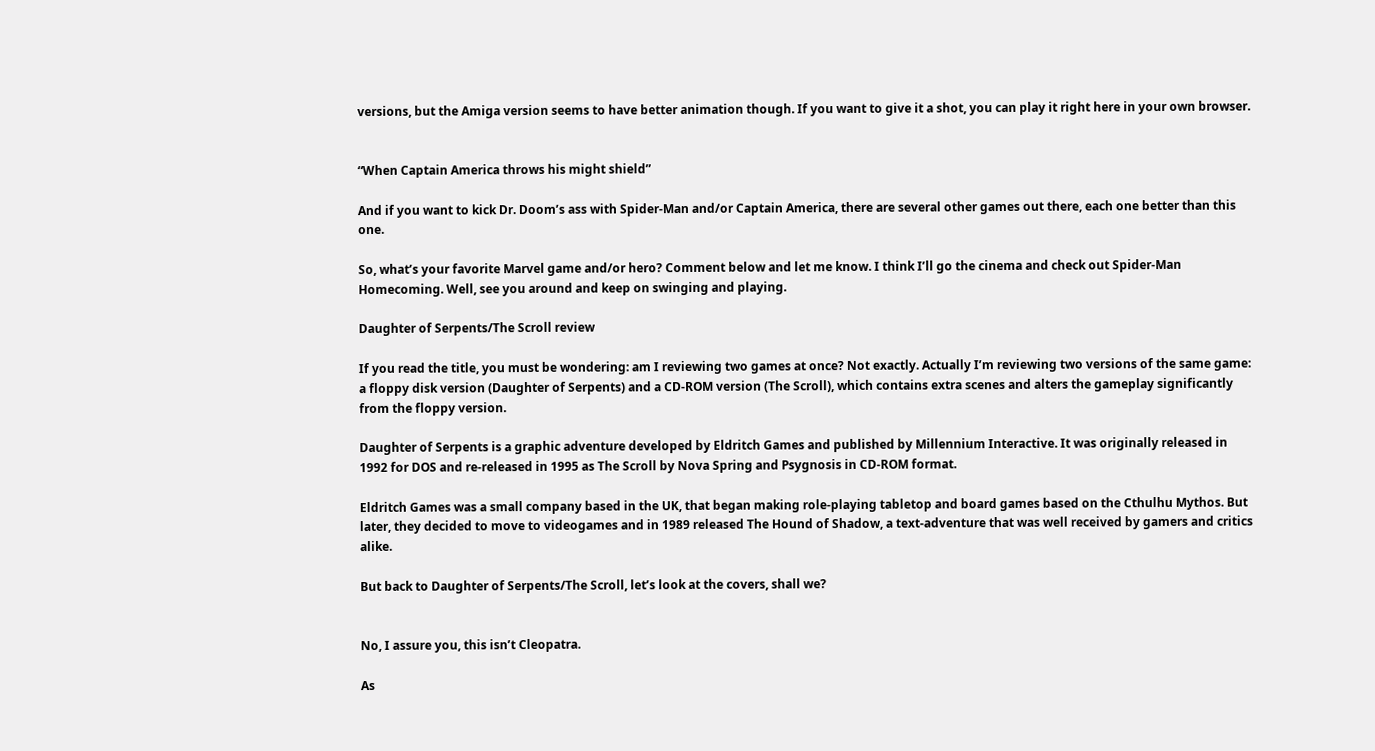versions, but the Amiga version seems to have better animation though. If you want to give it a shot, you can play it right here in your own browser.


“When Captain America throws his might shield”

And if you want to kick Dr. Doom’s ass with Spider-Man and/or Captain America, there are several other games out there, each one better than this one.

So, what’s your favorite Marvel game and/or hero? Comment below and let me know. I think I’ll go the cinema and check out Spider-Man Homecoming. Well, see you around and keep on swinging and playing.

Daughter of Serpents/The Scroll review

If you read the title, you must be wondering: am I reviewing two games at once? Not exactly. Actually I’m reviewing two versions of the same game: a floppy disk version (Daughter of Serpents) and a CD-ROM version (The Scroll), which contains extra scenes and alters the gameplay significantly from the floppy version.

Daughter of Serpents is a graphic adventure developed by Eldritch Games and published by Millennium Interactive. It was originally released in 1992 for DOS and re-released in 1995 as The Scroll by Nova Spring and Psygnosis in CD-ROM format.

Eldritch Games was a small company based in the UK, that began making role-playing tabletop and board games based on the Cthulhu Mythos. But later, they decided to move to videogames and in 1989 released The Hound of Shadow, a text-adventure that was well received by gamers and critics alike.

But back to Daughter of Serpents/The Scroll, let’s look at the covers, shall we?


No, I assure you, this isn’t Cleopatra.

As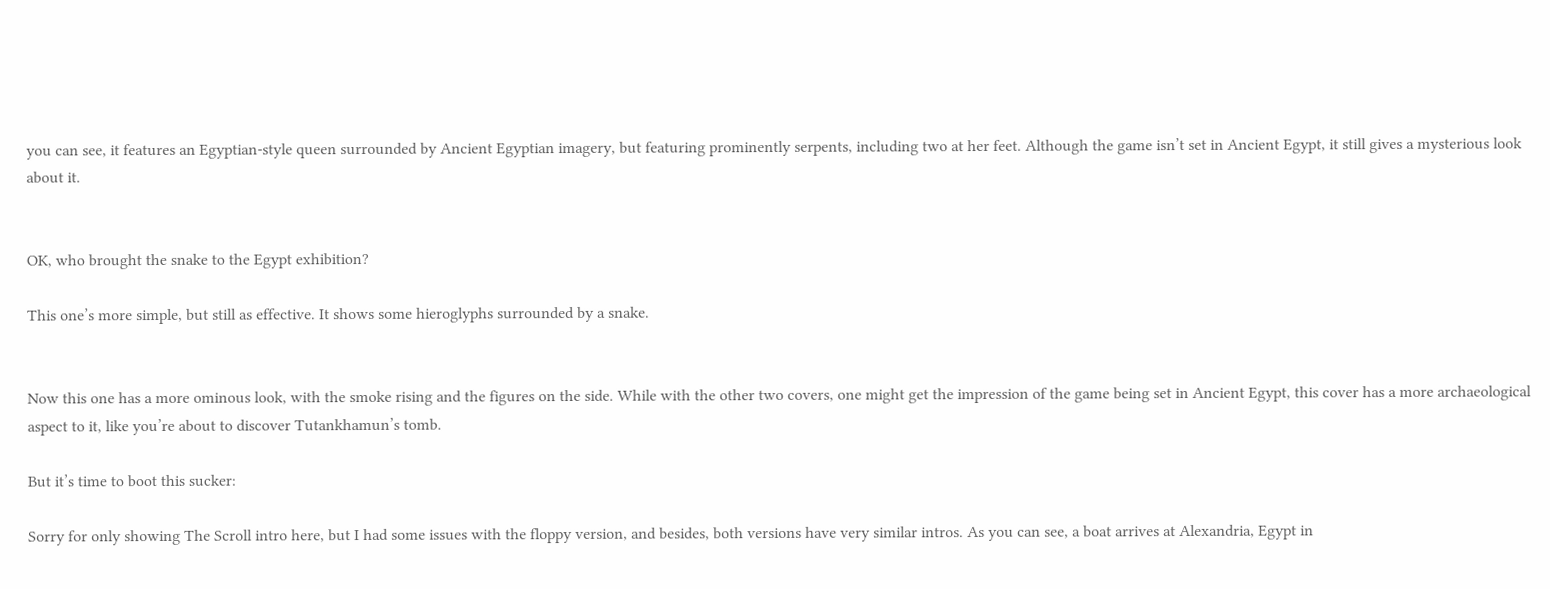you can see, it features an Egyptian-style queen surrounded by Ancient Egyptian imagery, but featuring prominently serpents, including two at her feet. Although the game isn’t set in Ancient Egypt, it still gives a mysterious look about it.


OK, who brought the snake to the Egypt exhibition?

This one’s more simple, but still as effective. It shows some hieroglyphs surrounded by a snake.


Now this one has a more ominous look, with the smoke rising and the figures on the side. While with the other two covers, one might get the impression of the game being set in Ancient Egypt, this cover has a more archaeological aspect to it, like you’re about to discover Tutankhamun’s tomb.

But it’s time to boot this sucker:

Sorry for only showing The Scroll intro here, but I had some issues with the floppy version, and besides, both versions have very similar intros. As you can see, a boat arrives at Alexandria, Egypt in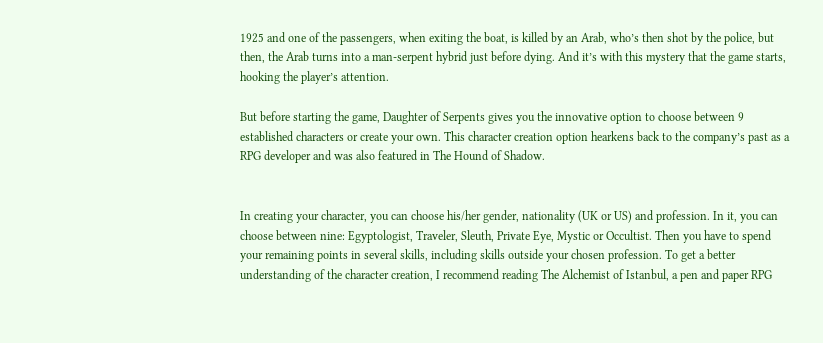1925 and one of the passengers, when exiting the boat, is killed by an Arab, who’s then shot by the police, but then, the Arab turns into a man-serpent hybrid just before dying. And it’s with this mystery that the game starts, hooking the player’s attention.

But before starting the game, Daughter of Serpents gives you the innovative option to choose between 9 established characters or create your own. This character creation option hearkens back to the company’s past as a RPG developer and was also featured in The Hound of Shadow.


In creating your character, you can choose his/her gender, nationality (UK or US) and profession. In it, you can choose between nine: Egyptologist, Traveler, Sleuth, Private Eye, Mystic or Occultist. Then you have to spend your remaining points in several skills, including skills outside your chosen profession. To get a better understanding of the character creation, I recommend reading The Alchemist of Istanbul, a pen and paper RPG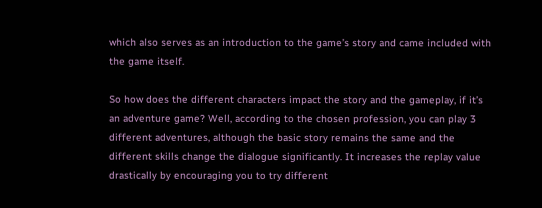which also serves as an introduction to the game’s story and came included with the game itself.

So how does the different characters impact the story and the gameplay, if it’s an adventure game? Well, according to the chosen profession, you can play 3 different adventures, although the basic story remains the same and the different skills change the dialogue significantly. It increases the replay value drastically by encouraging you to try different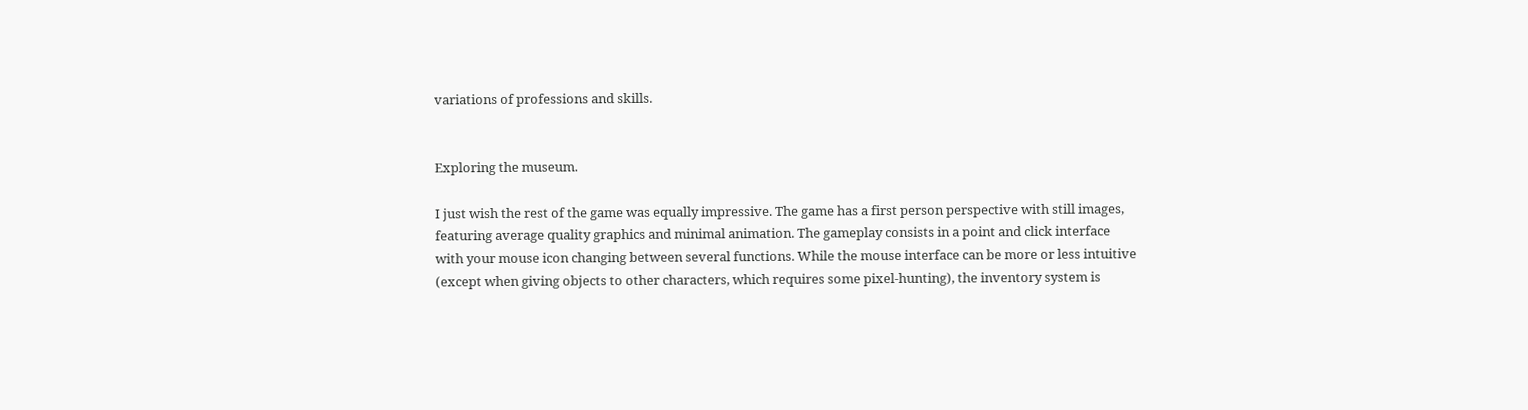variations of professions and skills.


Exploring the museum.

I just wish the rest of the game was equally impressive. The game has a first person perspective with still images, featuring average quality graphics and minimal animation. The gameplay consists in a point and click interface with your mouse icon changing between several functions. While the mouse interface can be more or less intuitive (except when giving objects to other characters, which requires some pixel-hunting), the inventory system is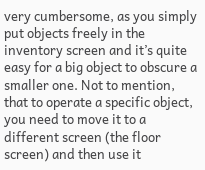very cumbersome, as you simply put objects freely in the inventory screen and it’s quite easy for a big object to obscure a smaller one. Not to mention, that to operate a specific object, you need to move it to a different screen (the floor screen) and then use it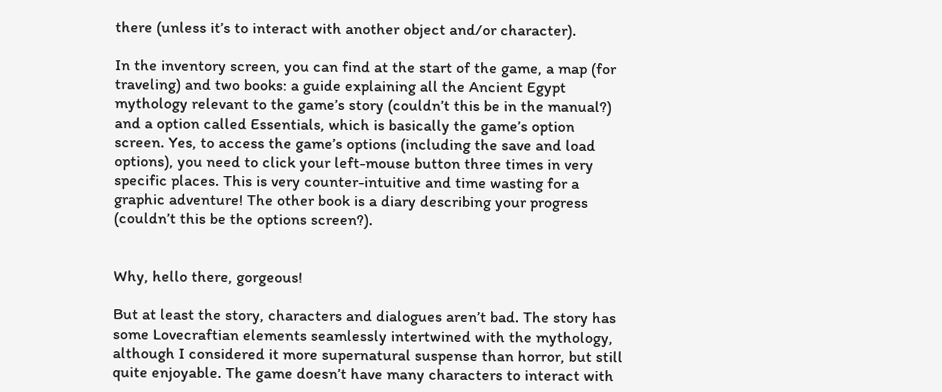there (unless it’s to interact with another object and/or character).

In the inventory screen, you can find at the start of the game, a map (for traveling) and two books: a guide explaining all the Ancient Egypt mythology relevant to the game’s story (couldn’t this be in the manual?) and a option called Essentials, which is basically the game’s option screen. Yes, to access the game’s options (including the save and load options), you need to click your left-mouse button three times in very specific places. This is very counter-intuitive and time wasting for a graphic adventure! The other book is a diary describing your progress (couldn’t this be the options screen?).


Why, hello there, gorgeous!

But at least the story, characters and dialogues aren’t bad. The story has some Lovecraftian elements seamlessly intertwined with the mythology, although I considered it more supernatural suspense than horror, but still quite enjoyable. The game doesn’t have many characters to interact with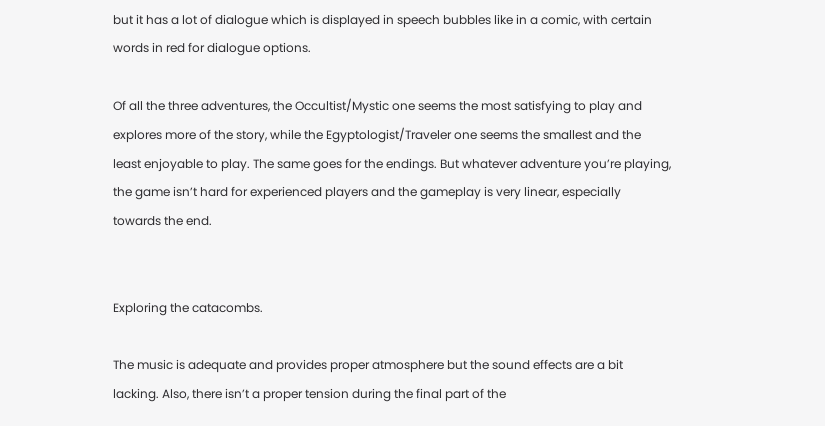but it has a lot of dialogue which is displayed in speech bubbles like in a comic, with certain words in red for dialogue options.

Of all the three adventures, the Occultist/Mystic one seems the most satisfying to play and explores more of the story, while the Egyptologist/Traveler one seems the smallest and the least enjoyable to play. The same goes for the endings. But whatever adventure you’re playing, the game isn’t hard for experienced players and the gameplay is very linear, especially towards the end.


Exploring the catacombs.

The music is adequate and provides proper atmosphere but the sound effects are a bit lacking. Also, there isn’t a proper tension during the final part of the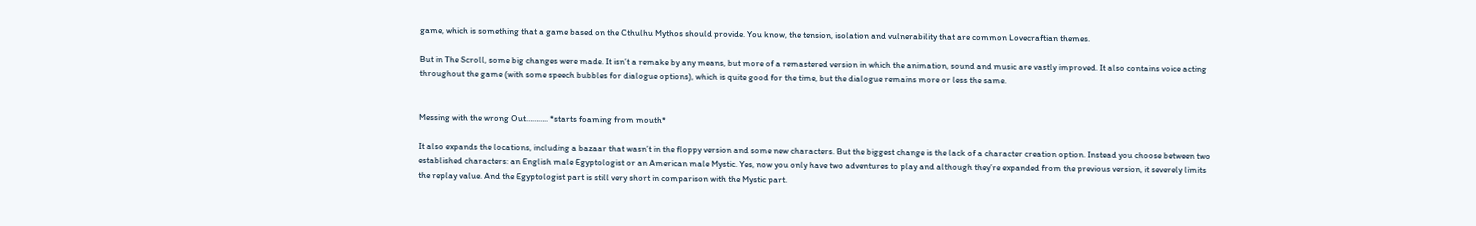game, which is something that a game based on the Cthulhu Mythos should provide. You know, the tension, isolation and vulnerability that are common Lovecraftian themes.

But in The Scroll, some big changes were made. It isn’t a remake by any means, but more of a remastered version in which the animation, sound and music are vastly improved. It also contains voice acting throughout the game (with some speech bubbles for dialogue options), which is quite good for the time, but the dialogue remains more or less the same.


Messing with the wrong Out……….. *starts foaming from mouth*

It also expands the locations, including a bazaar that wasn’t in the floppy version and some new characters. But the biggest change is the lack of a character creation option. Instead you choose between two established characters: an English male Egyptologist or an American male Mystic. Yes, now you only have two adventures to play and although they’re expanded from the previous version, it severely limits the replay value. And the Egyptologist part is still very short in comparison with the Mystic part.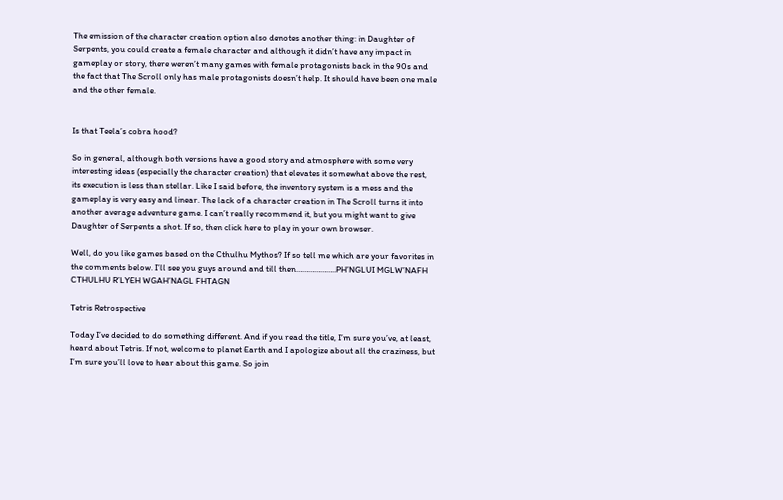The emission of the character creation option also denotes another thing: in Daughter of Serpents, you could create a female character and although it didn’t have any impact in gameplay or story, there weren’t many games with female protagonists back in the 90s and the fact that The Scroll only has male protagonists doesn’t help. It should have been one male and the other female.


Is that Teela’s cobra hood?

So in general, although both versions have a good story and atmosphere with some very interesting ideas (especially the character creation) that elevates it somewhat above the rest, its execution is less than stellar. Like I said before, the inventory system is a mess and the gameplay is very easy and linear. The lack of a character creation in The Scroll turns it into another average adventure game. I can’t really recommend it, but you might want to give Daughter of Serpents a shot. If so, then click here to play in your own browser.

Well, do you like games based on the Cthulhu Mythos? If so tell me which are your favorites in the comments below. I’ll see you guys around and till then………………..PH’NGLUI MGLW’NAFH CTHULHU R’LYEH WGAH’NAGL FHTAGN

Tetris Retrospective

Today I’ve decided to do something different. And if you read the title, I’m sure you’ve, at least, heard about Tetris. If not, welcome to planet Earth and I apologize about all the craziness, but I’m sure you’ll love to hear about this game. So join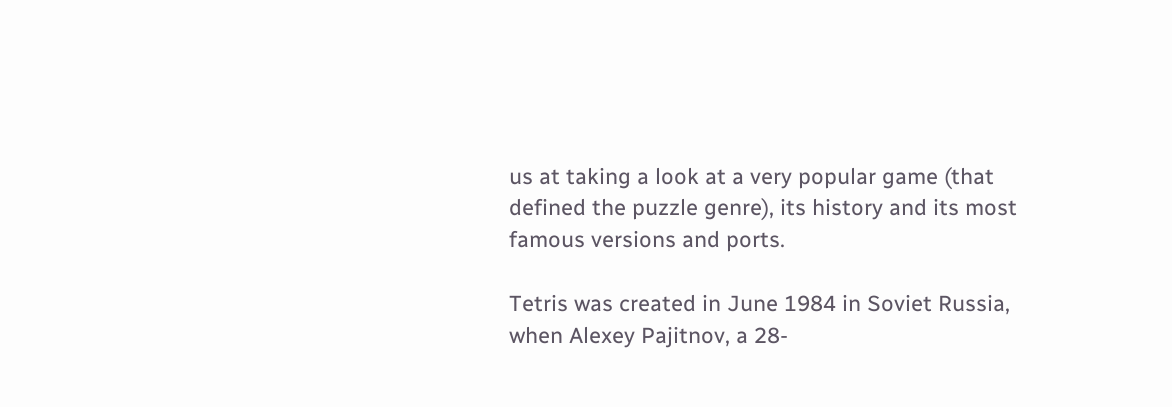us at taking a look at a very popular game (that defined the puzzle genre), its history and its most famous versions and ports.

Tetris was created in June 1984 in Soviet Russia, when Alexey Pajitnov, a 28-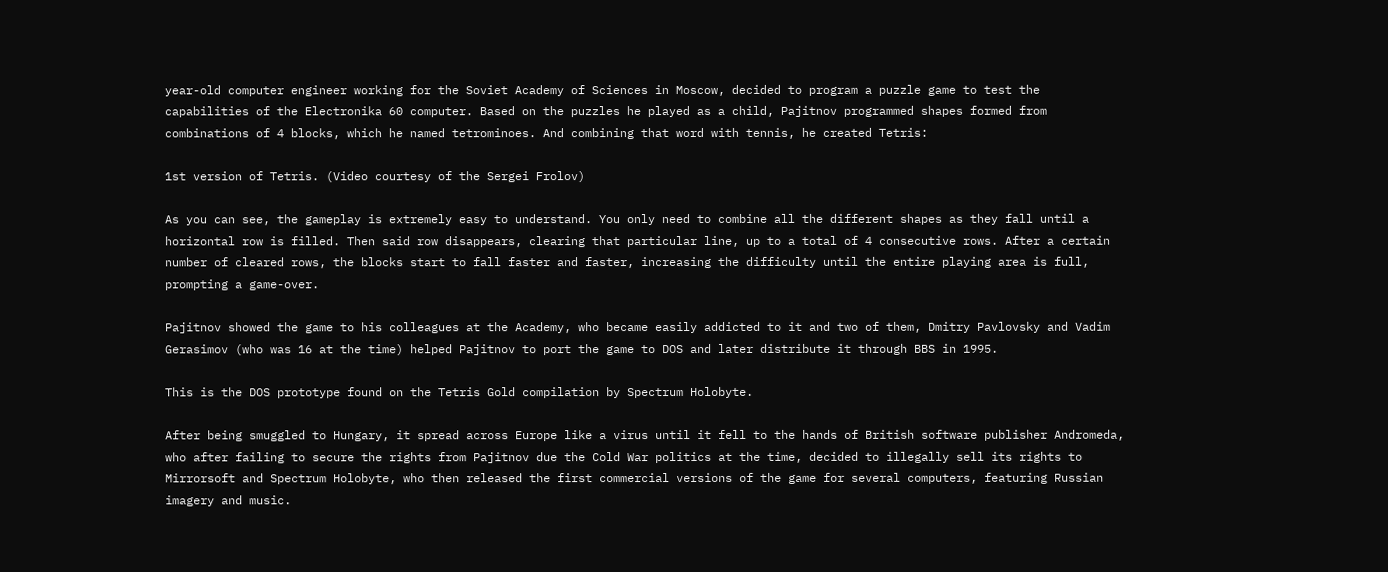year-old computer engineer working for the Soviet Academy of Sciences in Moscow, decided to program a puzzle game to test the capabilities of the Electronika 60 computer. Based on the puzzles he played as a child, Pajitnov programmed shapes formed from combinations of 4 blocks, which he named tetrominoes. And combining that word with tennis, he created Tetris:

1st version of Tetris. (Video courtesy of the Sergei Frolov)

As you can see, the gameplay is extremely easy to understand. You only need to combine all the different shapes as they fall until a horizontal row is filled. Then said row disappears, clearing that particular line, up to a total of 4 consecutive rows. After a certain number of cleared rows, the blocks start to fall faster and faster, increasing the difficulty until the entire playing area is full, prompting a game-over.

Pajitnov showed the game to his colleagues at the Academy, who became easily addicted to it and two of them, Dmitry Pavlovsky and Vadim Gerasimov (who was 16 at the time) helped Pajitnov to port the game to DOS and later distribute it through BBS in 1995.

This is the DOS prototype found on the Tetris Gold compilation by Spectrum Holobyte.

After being smuggled to Hungary, it spread across Europe like a virus until it fell to the hands of British software publisher Andromeda, who after failing to secure the rights from Pajitnov due the Cold War politics at the time, decided to illegally sell its rights to Mirrorsoft and Spectrum Holobyte, who then released the first commercial versions of the game for several computers, featuring Russian imagery and music.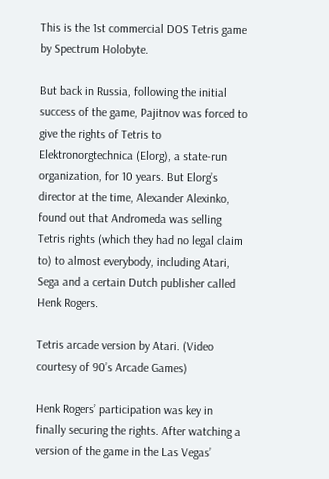This is the 1st commercial DOS Tetris game by Spectrum Holobyte.

But back in Russia, following the initial success of the game, Pajitnov was forced to give the rights of Tetris to Elektronorgtechnica (Elorg), a state-run organization, for 10 years. But Elorg’s director at the time, Alexander Alexinko, found out that Andromeda was selling Tetris rights (which they had no legal claim to) to almost everybody, including Atari, Sega and a certain Dutch publisher called Henk Rogers.

Tetris arcade version by Atari. (Video courtesy of 90’s Arcade Games)

Henk Rogers’ participation was key in finally securing the rights. After watching a version of the game in the Las Vegas’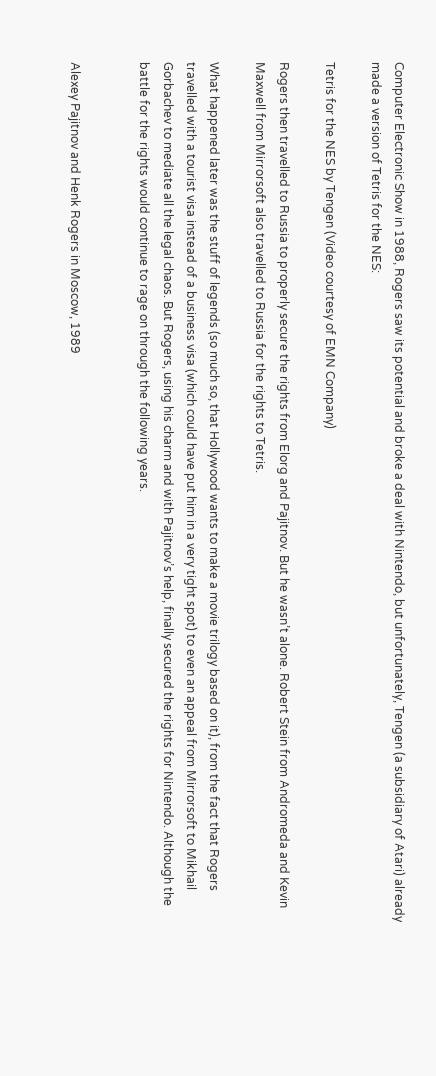Computer Electronic Show in 1988, Rogers saw its potential and broke a deal with Nintendo, but unfortunately, Tengen (a subsidiary of Atari) already made a version of Tetris for the NES:

Tetris for the NES by Tengen (Video courtesy of EMN Company)

Rogers then travelled to Russia to properly secure the rights from Elorg and Pajitnov. But he wasn’t alone. Robert Stein from Andromeda and Kevin Maxwell from Mirrorsoft also travelled to Russia for the rights to Tetris.

What happened later was the stuff of legends (so much so, that Hollywood wants to make a movie trilogy based on it), from the fact that Rogers travelled with a tourist visa instead of a business visa (which could have put him in a very tight spot) to even an appeal from Mirrorsoft to Mikhail Gorbachev to mediate all the legal chaos. But Rogers, using his charm and with Pajitnov’s help, finally secured the rights for Nintendo. Although the battle for the rights would continue to rage on through the following years.


Alexey Pajitnov and Henk Rogers in Moscow, 1989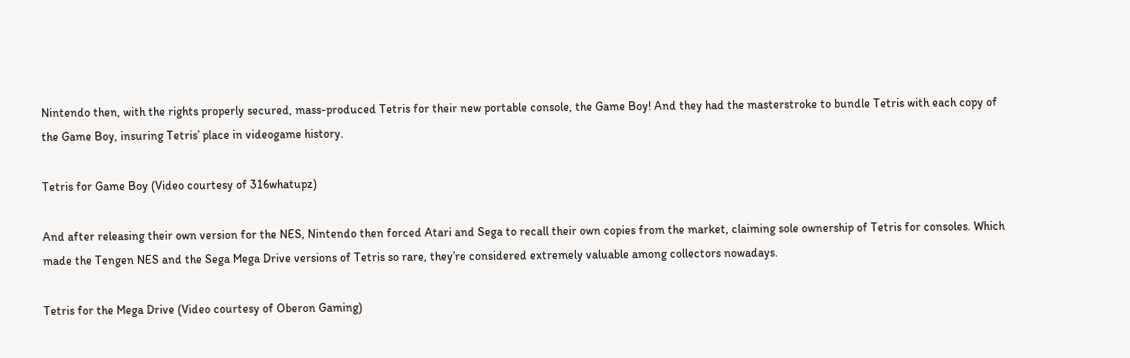Nintendo then, with the rights properly secured, mass-produced Tetris for their new portable console, the Game Boy! And they had the masterstroke to bundle Tetris with each copy of the Game Boy, insuring Tetris’ place in videogame history.

Tetris for Game Boy (Video courtesy of 316whatupz)

And after releasing their own version for the NES, Nintendo then forced Atari and Sega to recall their own copies from the market, claiming sole ownership of Tetris for consoles. Which made the Tengen NES and the Sega Mega Drive versions of Tetris so rare, they’re considered extremely valuable among collectors nowadays.

Tetris for the Mega Drive (Video courtesy of Oberon Gaming)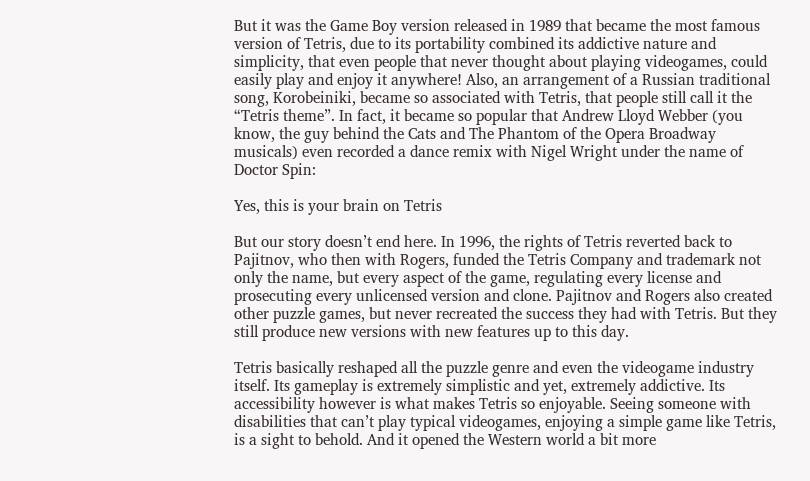But it was the Game Boy version released in 1989 that became the most famous version of Tetris, due to its portability combined its addictive nature and simplicity, that even people that never thought about playing videogames, could easily play and enjoy it anywhere! Also, an arrangement of a Russian traditional song, Korobeiniki, became so associated with Tetris, that people still call it the “Tetris theme”. In fact, it became so popular that Andrew Lloyd Webber (you know, the guy behind the Cats and The Phantom of the Opera Broadway musicals) even recorded a dance remix with Nigel Wright under the name of Doctor Spin:

Yes, this is your brain on Tetris

But our story doesn’t end here. In 1996, the rights of Tetris reverted back to Pajitnov, who then with Rogers, funded the Tetris Company and trademark not only the name, but every aspect of the game, regulating every license and prosecuting every unlicensed version and clone. Pajitnov and Rogers also created other puzzle games, but never recreated the success they had with Tetris. But they still produce new versions with new features up to this day.

Tetris basically reshaped all the puzzle genre and even the videogame industry itself. Its gameplay is extremely simplistic and yet, extremely addictive. Its accessibility however is what makes Tetris so enjoyable. Seeing someone with disabilities that can’t play typical videogames, enjoying a simple game like Tetris, is a sight to behold. And it opened the Western world a bit more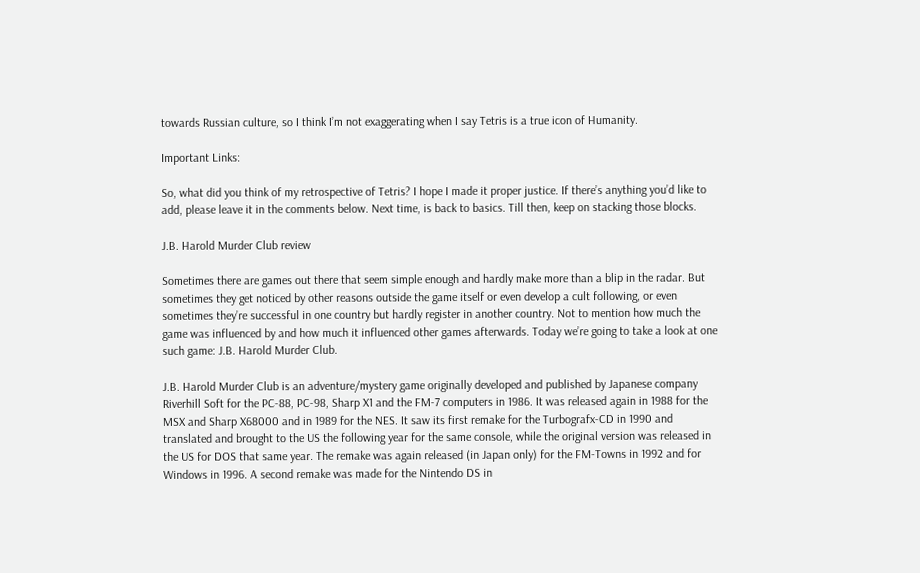towards Russian culture, so I think I’m not exaggerating when I say Tetris is a true icon of Humanity.

Important Links:

So, what did you think of my retrospective of Tetris? I hope I made it proper justice. If there’s anything you’d like to add, please leave it in the comments below. Next time, is back to basics. Till then, keep on stacking those blocks.

J.B. Harold Murder Club review

Sometimes there are games out there that seem simple enough and hardly make more than a blip in the radar. But sometimes they get noticed by other reasons outside the game itself or even develop a cult following, or even sometimes they’re successful in one country but hardly register in another country. Not to mention how much the game was influenced by and how much it influenced other games afterwards. Today we’re going to take a look at one such game: J.B. Harold Murder Club.

J.B. Harold Murder Club is an adventure/mystery game originally developed and published by Japanese company Riverhill Soft for the PC-88, PC-98, Sharp X1 and the FM-7 computers in 1986. It was released again in 1988 for the MSX and Sharp X68000 and in 1989 for the NES. It saw its first remake for the Turbografx-CD in 1990 and translated and brought to the US the following year for the same console, while the original version was released in the US for DOS that same year. The remake was again released (in Japan only) for the FM-Towns in 1992 and for Windows in 1996. A second remake was made for the Nintendo DS in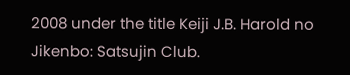2008 under the title Keiji J.B. Harold no Jikenbo: Satsujin Club.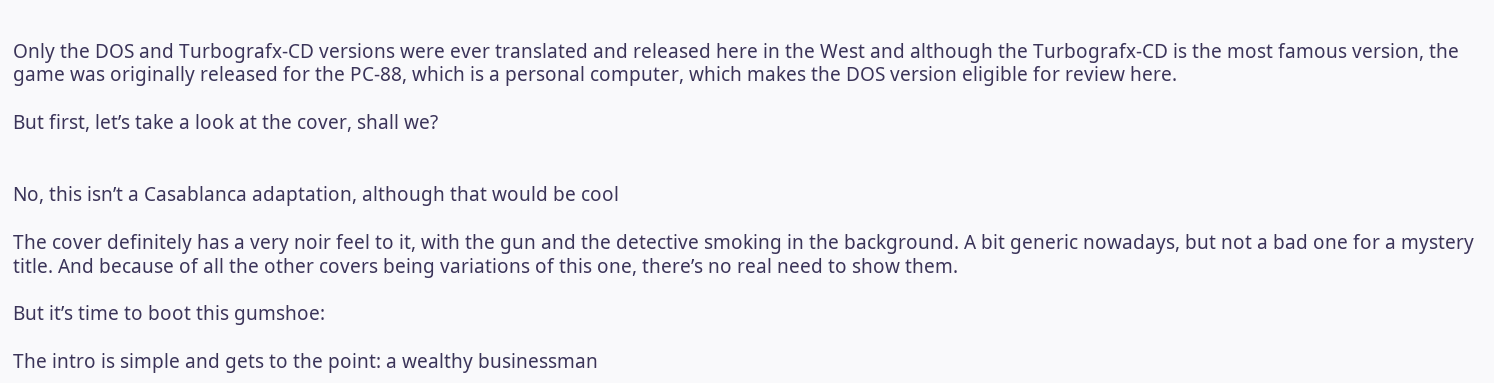Only the DOS and Turbografx-CD versions were ever translated and released here in the West and although the Turbografx-CD is the most famous version, the game was originally released for the PC-88, which is a personal computer, which makes the DOS version eligible for review here.

But first, let’s take a look at the cover, shall we?


No, this isn’t a Casablanca adaptation, although that would be cool

The cover definitely has a very noir feel to it, with the gun and the detective smoking in the background. A bit generic nowadays, but not a bad one for a mystery title. And because of all the other covers being variations of this one, there’s no real need to show them.

But it’s time to boot this gumshoe:

The intro is simple and gets to the point: a wealthy businessman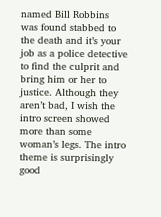named Bill Robbins was found stabbed to the death and it’s your job as a police detective to find the culprit and bring him or her to justice. Although they aren’t bad, I wish the intro screen showed more than some woman’s legs. The intro theme is surprisingly good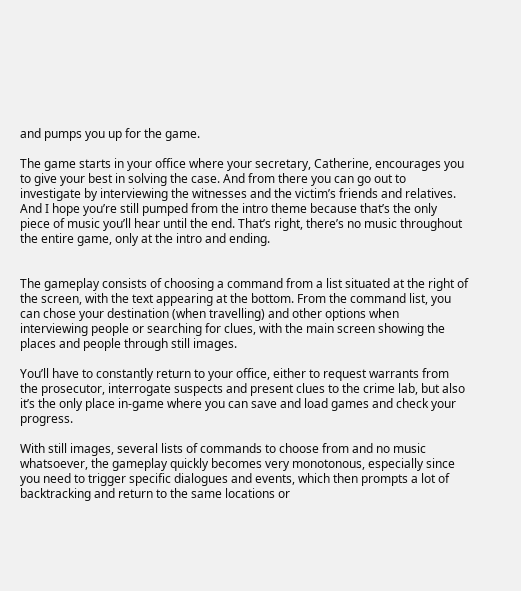and pumps you up for the game.

The game starts in your office where your secretary, Catherine, encourages you to give your best in solving the case. And from there you can go out to investigate by interviewing the witnesses and the victim’s friends and relatives. And I hope you’re still pumped from the intro theme because that’s the only piece of music you’ll hear until the end. That’s right, there’s no music throughout the entire game, only at the intro and ending.


The gameplay consists of choosing a command from a list situated at the right of the screen, with the text appearing at the bottom. From the command list, you can chose your destination (when travelling) and other options when interviewing people or searching for clues, with the main screen showing the places and people through still images.

You’ll have to constantly return to your office, either to request warrants from the prosecutor, interrogate suspects and present clues to the crime lab, but also it’s the only place in-game where you can save and load games and check your progress.

With still images, several lists of commands to choose from and no music whatsoever, the gameplay quickly becomes very monotonous, especially since you need to trigger specific dialogues and events, which then prompts a lot of backtracking and return to the same locations or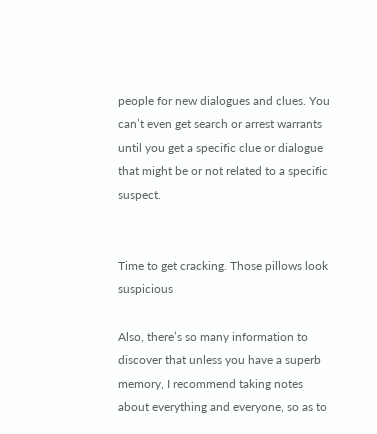people for new dialogues and clues. You can’t even get search or arrest warrants until you get a specific clue or dialogue that might be or not related to a specific suspect.


Time to get cracking. Those pillows look suspicious

Also, there’s so many information to discover that unless you have a superb memory, I recommend taking notes about everything and everyone, so as to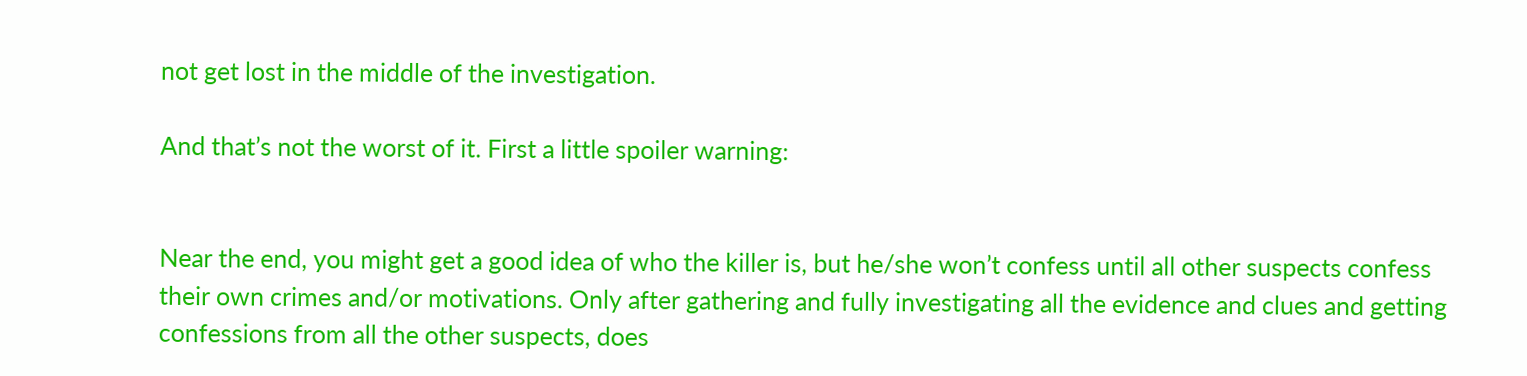not get lost in the middle of the investigation.

And that’s not the worst of it. First a little spoiler warning:


Near the end, you might get a good idea of who the killer is, but he/she won’t confess until all other suspects confess their own crimes and/or motivations. Only after gathering and fully investigating all the evidence and clues and getting confessions from all the other suspects, does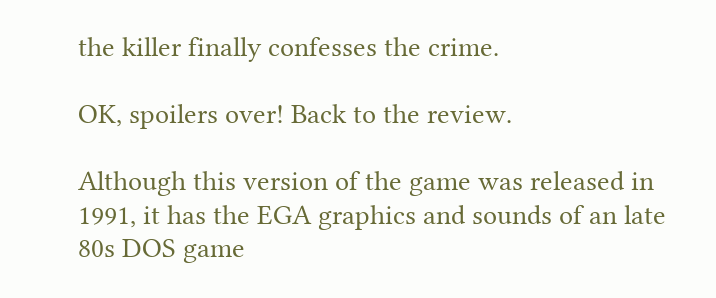the killer finally confesses the crime.

OK, spoilers over! Back to the review.

Although this version of the game was released in 1991, it has the EGA graphics and sounds of an late 80s DOS game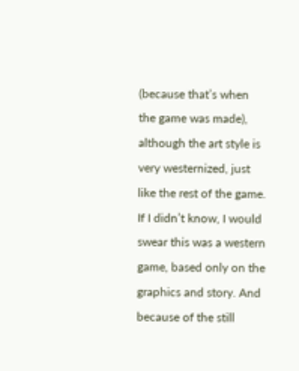(because that’s when the game was made), although the art style is very westernized, just like the rest of the game. If I didn’t know, I would swear this was a western game, based only on the graphics and story. And because of the still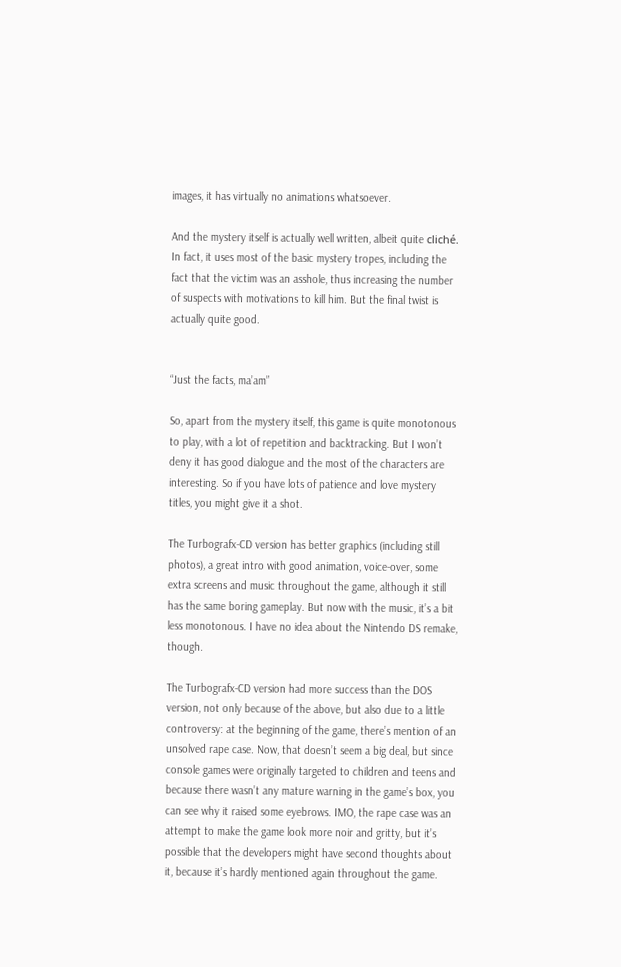images, it has virtually no animations whatsoever.

And the mystery itself is actually well written, albeit quite cliché. In fact, it uses most of the basic mystery tropes, including the fact that the victim was an asshole, thus increasing the number of suspects with motivations to kill him. But the final twist is actually quite good.


“Just the facts, ma’am”

So, apart from the mystery itself, this game is quite monotonous to play, with a lot of repetition and backtracking. But I won’t deny it has good dialogue and the most of the characters are interesting. So if you have lots of patience and love mystery titles, you might give it a shot.

The Turbografx-CD version has better graphics (including still photos), a great intro with good animation, voice-over, some extra screens and music throughout the game, although it still has the same boring gameplay. But now with the music, it’s a bit less monotonous. I have no idea about the Nintendo DS remake, though.

The Turbografx-CD version had more success than the DOS version, not only because of the above, but also due to a little controversy: at the beginning of the game, there’s mention of an unsolved rape case. Now, that doesn’t seem a big deal, but since console games were originally targeted to children and teens and because there wasn’t any mature warning in the game’s box, you can see why it raised some eyebrows. IMO, the rape case was an attempt to make the game look more noir and gritty, but it’s possible that the developers might have second thoughts about it, because it’s hardly mentioned again throughout the game.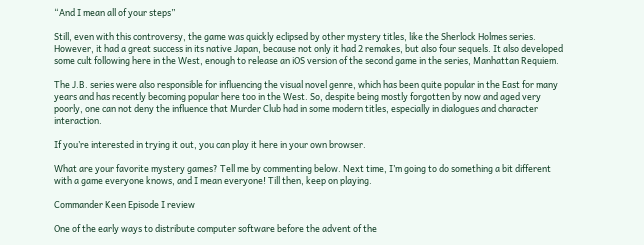“And I mean all of your steps”

Still, even with this controversy, the game was quickly eclipsed by other mystery titles, like the Sherlock Holmes series. However, it had a great success in its native Japan, because not only it had 2 remakes, but also four sequels. It also developed some cult following here in the West, enough to release an iOS version of the second game in the series, Manhattan Requiem.

The J.B. series were also responsible for influencing the visual novel genre, which has been quite popular in the East for many years and has recently becoming popular here too in the West. So, despite being mostly forgotten by now and aged very poorly, one can not deny the influence that Murder Club had in some modern titles, especially in dialogues and character interaction.

If you’re interested in trying it out, you can play it here in your own browser.

What are your favorite mystery games? Tell me by commenting below. Next time, I’m going to do something a bit different with a game everyone knows, and I mean everyone! Till then, keep on playing.

Commander Keen Episode I review

One of the early ways to distribute computer software before the advent of the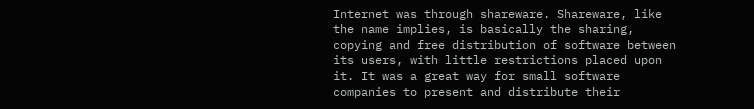Internet was through shareware. Shareware, like the name implies, is basically the sharing, copying and free distribution of software between its users, with little restrictions placed upon it. It was a great way for small software companies to present and distribute their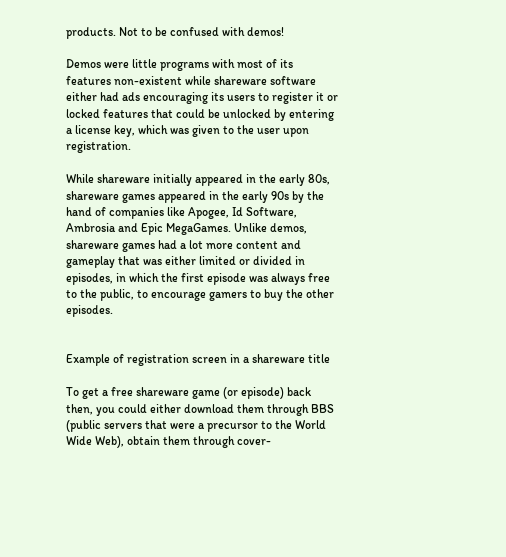products. Not to be confused with demos!

Demos were little programs with most of its features non-existent while shareware software either had ads encouraging its users to register it or locked features that could be unlocked by entering a license key, which was given to the user upon registration.

While shareware initially appeared in the early 80s, shareware games appeared in the early 90s by the hand of companies like Apogee, Id Software, Ambrosia and Epic MegaGames. Unlike demos, shareware games had a lot more content and gameplay that was either limited or divided in episodes, in which the first episode was always free to the public, to encourage gamers to buy the other episodes.


Example of registration screen in a shareware title

To get a free shareware game (or episode) back then, you could either download them through BBS (public servers that were a precursor to the World Wide Web), obtain them through cover-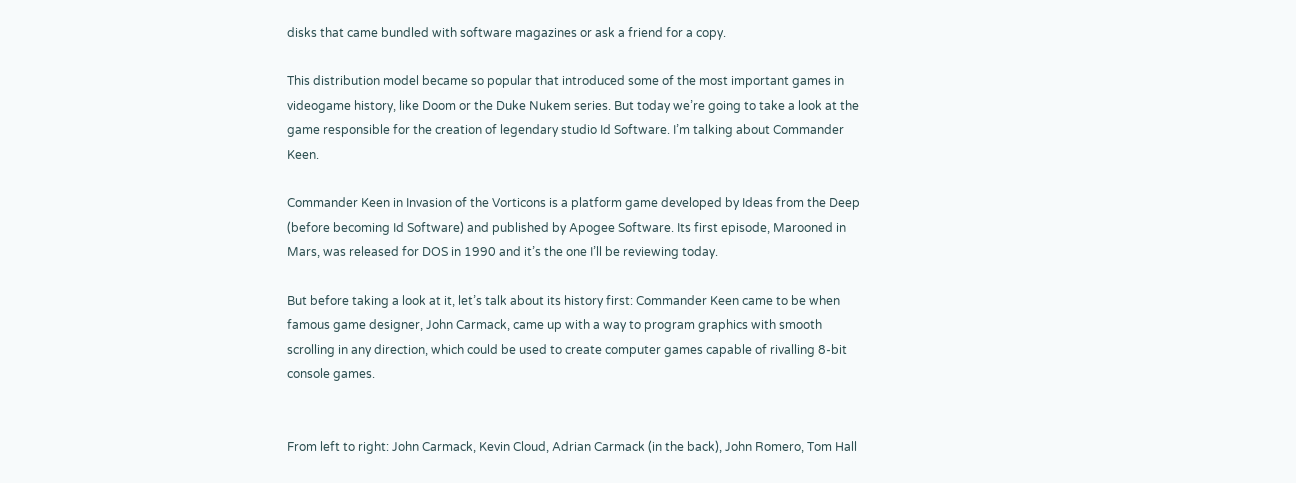disks that came bundled with software magazines or ask a friend for a copy.

This distribution model became so popular that introduced some of the most important games in videogame history, like Doom or the Duke Nukem series. But today we’re going to take a look at the game responsible for the creation of legendary studio Id Software. I’m talking about Commander Keen.

Commander Keen in Invasion of the Vorticons is a platform game developed by Ideas from the Deep (before becoming Id Software) and published by Apogee Software. Its first episode, Marooned in Mars, was released for DOS in 1990 and it’s the one I’ll be reviewing today.

But before taking a look at it, let’s talk about its history first: Commander Keen came to be when famous game designer, John Carmack, came up with a way to program graphics with smooth scrolling in any direction, which could be used to create computer games capable of rivalling 8-bit console games.


From left to right: John Carmack, Kevin Cloud, Adrian Carmack (in the back), John Romero, Tom Hall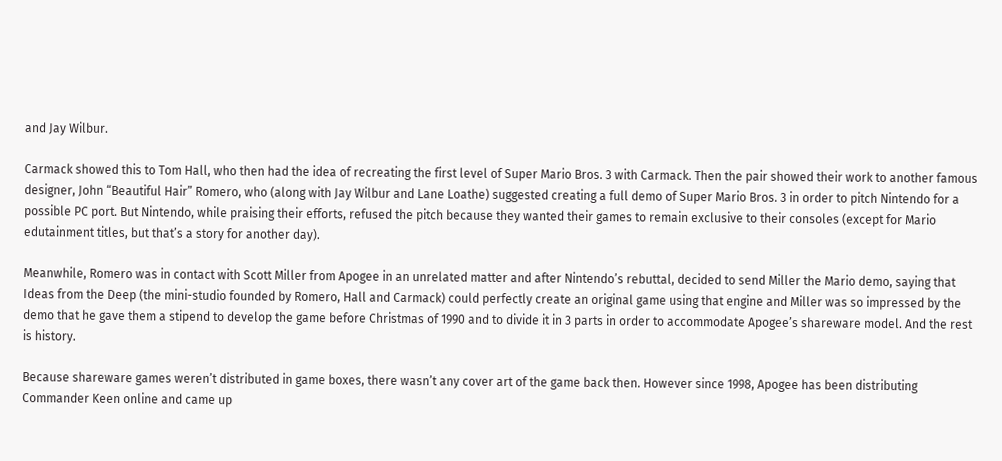and Jay Wilbur.

Carmack showed this to Tom Hall, who then had the idea of recreating the first level of Super Mario Bros. 3 with Carmack. Then the pair showed their work to another famous designer, John “Beautiful Hair” Romero, who (along with Jay Wilbur and Lane Loathe) suggested creating a full demo of Super Mario Bros. 3 in order to pitch Nintendo for a possible PC port. But Nintendo, while praising their efforts, refused the pitch because they wanted their games to remain exclusive to their consoles (except for Mario edutainment titles, but that’s a story for another day).

Meanwhile, Romero was in contact with Scott Miller from Apogee in an unrelated matter and after Nintendo’s rebuttal, decided to send Miller the Mario demo, saying that Ideas from the Deep (the mini-studio founded by Romero, Hall and Carmack) could perfectly create an original game using that engine and Miller was so impressed by the demo that he gave them a stipend to develop the game before Christmas of 1990 and to divide it in 3 parts in order to accommodate Apogee’s shareware model. And the rest is history.

Because shareware games weren’t distributed in game boxes, there wasn’t any cover art of the game back then. However since 1998, Apogee has been distributing Commander Keen online and came up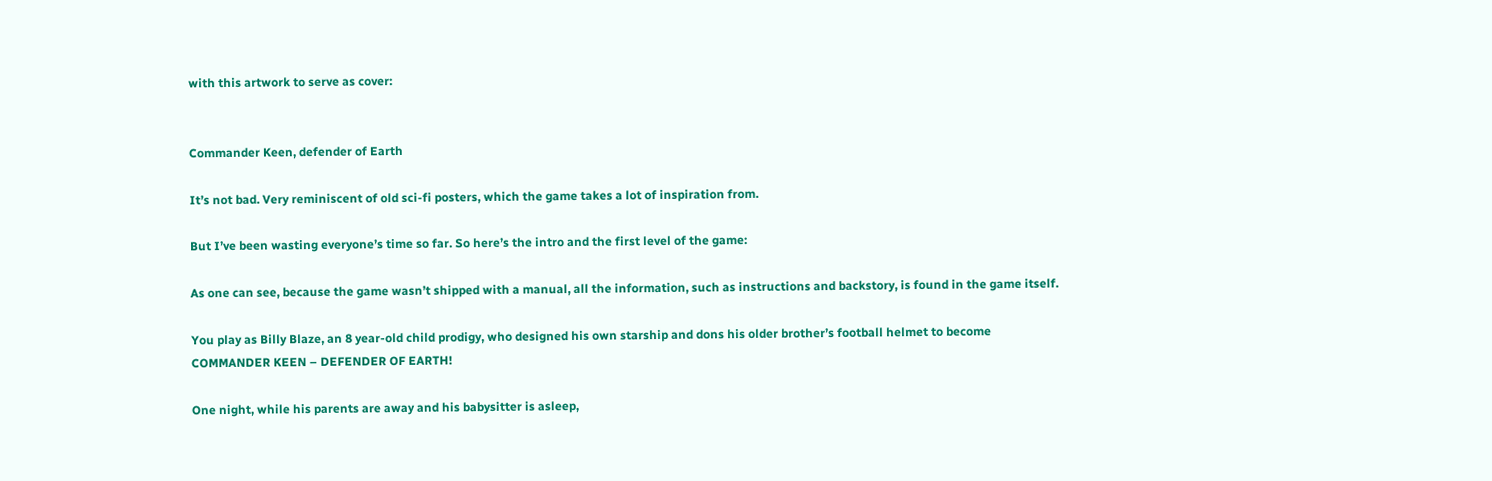with this artwork to serve as cover:


Commander Keen, defender of Earth

It’s not bad. Very reminiscent of old sci-fi posters, which the game takes a lot of inspiration from.

But I’ve been wasting everyone’s time so far. So here’s the intro and the first level of the game:

As one can see, because the game wasn’t shipped with a manual, all the information, such as instructions and backstory, is found in the game itself.

You play as Billy Blaze, an 8 year-old child prodigy, who designed his own starship and dons his older brother’s football helmet to become COMMANDER KEEN – DEFENDER OF EARTH!

One night, while his parents are away and his babysitter is asleep,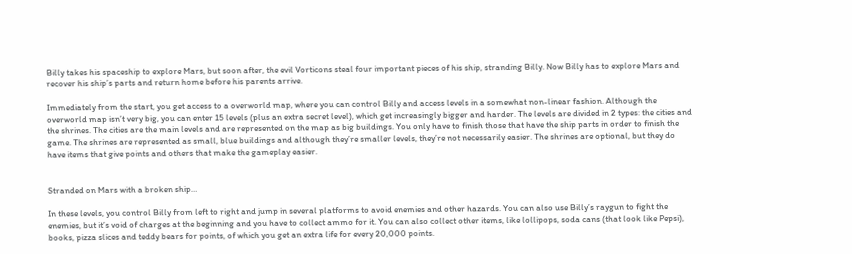Billy takes his spaceship to explore Mars, but soon after, the evil Vorticons steal four important pieces of his ship, stranding Billy. Now Billy has to explore Mars and recover his ship’s parts and return home before his parents arrive.

Immediately from the start, you get access to a overworld map, where you can control Billy and access levels in a somewhat non-linear fashion. Although the overworld map isn’t very big, you can enter 15 levels (plus an extra secret level), which get increasingly bigger and harder. The levels are divided in 2 types: the cities and the shrines. The cities are the main levels and are represented on the map as big buildings. You only have to finish those that have the ship parts in order to finish the game. The shrines are represented as small, blue buildings and although they’re smaller levels, they’re not necessarily easier. The shrines are optional, but they do have items that give points and others that make the gameplay easier.


Stranded on Mars with a broken ship…

In these levels, you control Billy from left to right and jump in several platforms to avoid enemies and other hazards. You can also use Billy’s raygun to fight the enemies, but it’s void of charges at the beginning and you have to collect ammo for it. You can also collect other items, like lollipops, soda cans (that look like Pepsi), books, pizza slices and teddy bears for points, of which you get an extra life for every 20,000 points.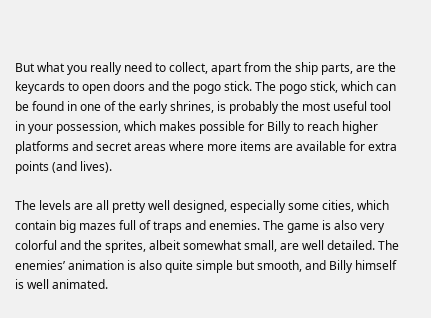But what you really need to collect, apart from the ship parts, are the keycards to open doors and the pogo stick. The pogo stick, which can be found in one of the early shrines, is probably the most useful tool in your possession, which makes possible for Billy to reach higher platforms and secret areas where more items are available for extra points (and lives).

The levels are all pretty well designed, especially some cities, which contain big mazes full of traps and enemies. The game is also very colorful and the sprites, albeit somewhat small, are well detailed. The enemies’ animation is also quite simple but smooth, and Billy himself is well animated.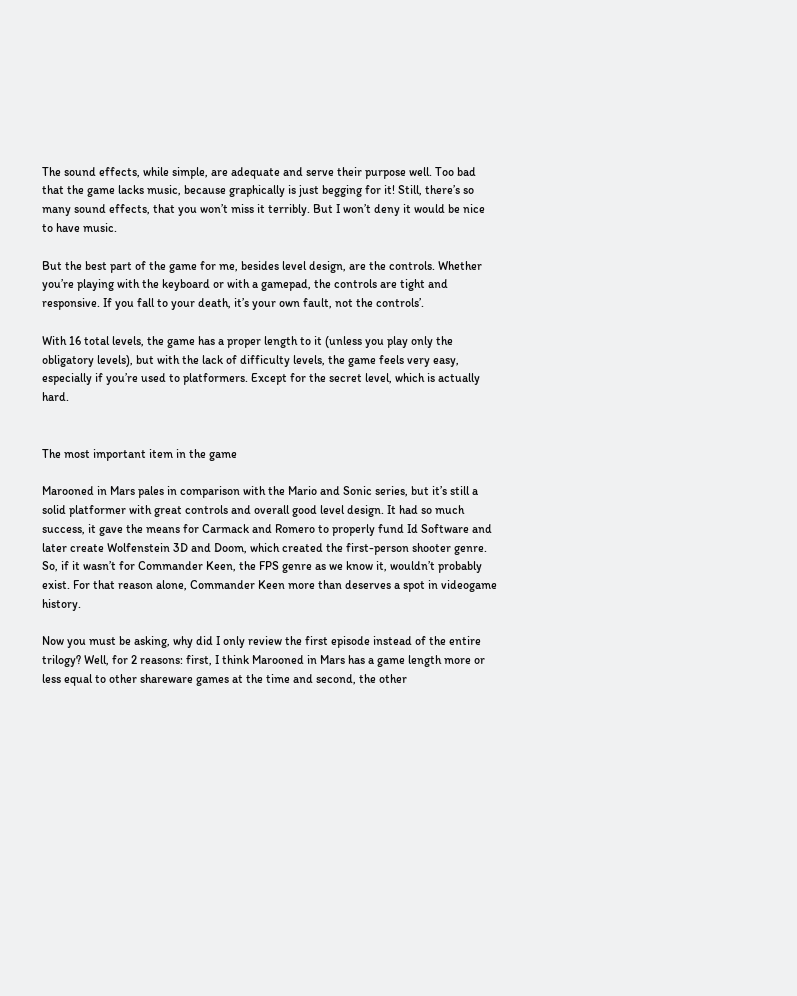The sound effects, while simple, are adequate and serve their purpose well. Too bad that the game lacks music, because graphically is just begging for it! Still, there’s so many sound effects, that you won’t miss it terribly. But I won’t deny it would be nice to have music.

But the best part of the game for me, besides level design, are the controls. Whether you’re playing with the keyboard or with a gamepad, the controls are tight and responsive. If you fall to your death, it’s your own fault, not the controls’.

With 16 total levels, the game has a proper length to it (unless you play only the obligatory levels), but with the lack of difficulty levels, the game feels very easy, especially if you’re used to platformers. Except for the secret level, which is actually hard.


The most important item in the game

Marooned in Mars pales in comparison with the Mario and Sonic series, but it’s still a solid platformer with great controls and overall good level design. It had so much success, it gave the means for Carmack and Romero to properly fund Id Software and later create Wolfenstein 3D and Doom, which created the first-person shooter genre. So, if it wasn’t for Commander Keen, the FPS genre as we know it, wouldn’t probably exist. For that reason alone, Commander Keen more than deserves a spot in videogame history.

Now you must be asking, why did I only review the first episode instead of the entire trilogy? Well, for 2 reasons: first, I think Marooned in Mars has a game length more or less equal to other shareware games at the time and second, the other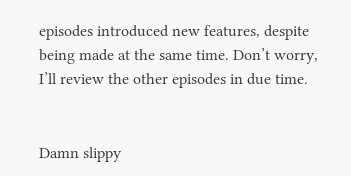episodes introduced new features, despite being made at the same time. Don’t worry, I’ll review the other episodes in due time.


Damn slippy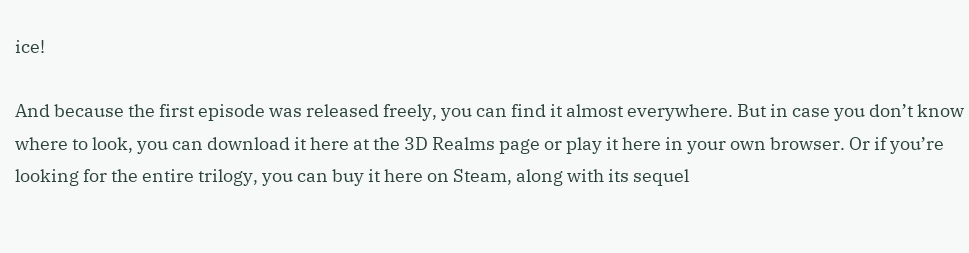ice!

And because the first episode was released freely, you can find it almost everywhere. But in case you don’t know where to look, you can download it here at the 3D Realms page or play it here in your own browser. Or if you’re looking for the entire trilogy, you can buy it here on Steam, along with its sequel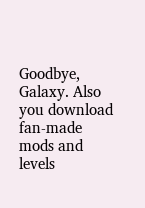Goodbye, Galaxy. Also you download fan-made mods and levels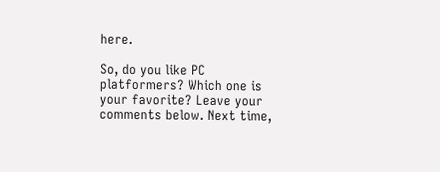here.

So, do you like PC platformers? Which one is your favorite? Leave your comments below. Next time,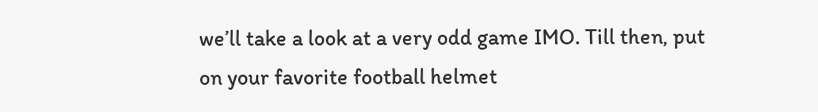we’ll take a look at a very odd game IMO. Till then, put on your favorite football helmet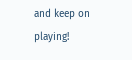and keep on playing!